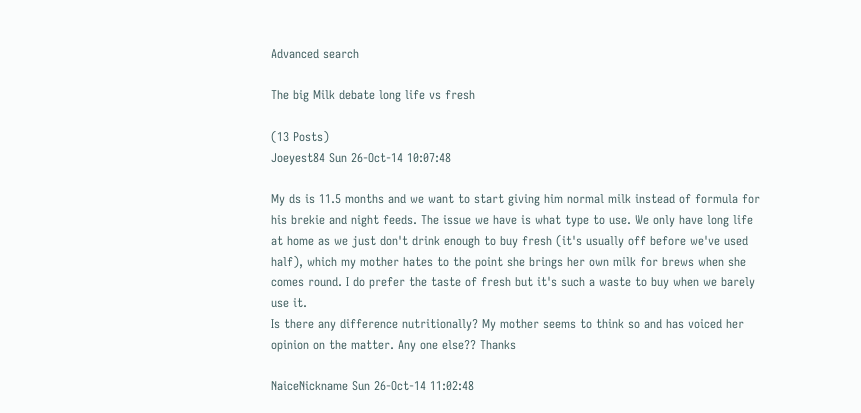Advanced search

The big Milk debate long life vs fresh

(13 Posts)
Joeyest84 Sun 26-Oct-14 10:07:48

My ds is 11.5 months and we want to start giving him normal milk instead of formula for his brekie and night feeds. The issue we have is what type to use. We only have long life at home as we just don't drink enough to buy fresh (it's usually off before we've used half), which my mother hates to the point she brings her own milk for brews when she comes round. I do prefer the taste of fresh but it's such a waste to buy when we barely use it.
Is there any difference nutritionally? My mother seems to think so and has voiced her opinion on the matter. Any one else?? Thanks

NaiceNickname Sun 26-Oct-14 11:02:48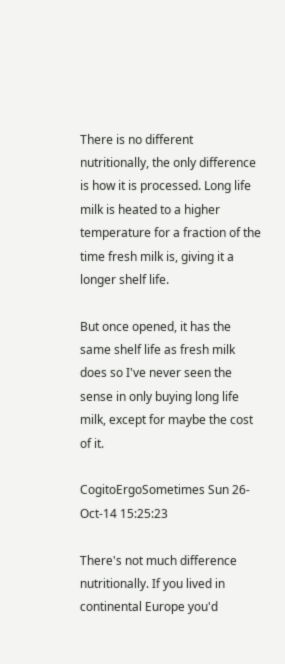There is no different nutritionally, the only difference is how it is processed. Long life milk is heated to a higher temperature for a fraction of the time fresh milk is, giving it a longer shelf life.

But once opened, it has the same shelf life as fresh milk does so I've never seen the sense in only buying long life milk, except for maybe the cost of it.

CogitoErgoSometimes Sun 26-Oct-14 15:25:23

There's not much difference nutritionally. If you lived in continental Europe you'd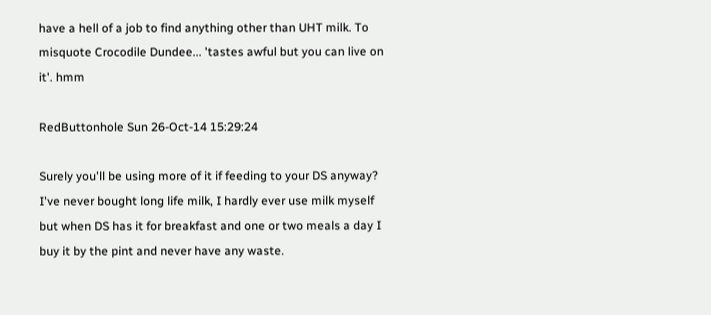have a hell of a job to find anything other than UHT milk. To misquote Crocodile Dundee... 'tastes awful but you can live on it'. hmm

RedButtonhole Sun 26-Oct-14 15:29:24

Surely you'll be using more of it if feeding to your DS anyway? I've never bought long life milk, I hardly ever use milk myself but when DS has it for breakfast and one or two meals a day I buy it by the pint and never have any waste.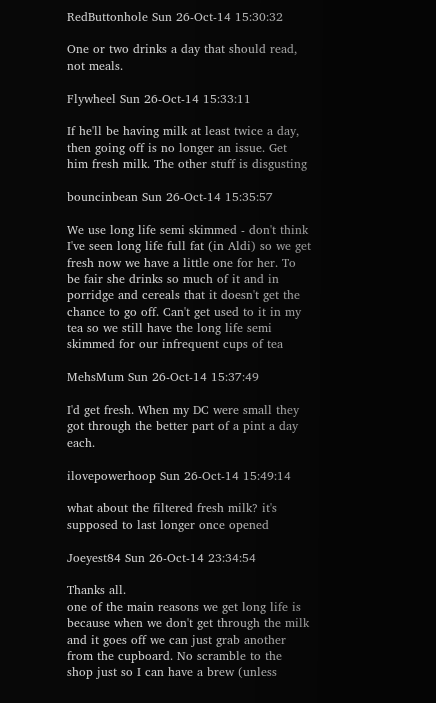RedButtonhole Sun 26-Oct-14 15:30:32

One or two drinks a day that should read, not meals.

Flywheel Sun 26-Oct-14 15:33:11

If he'll be having milk at least twice a day, then going off is no longer an issue. Get him fresh milk. The other stuff is disgusting

bouncinbean Sun 26-Oct-14 15:35:57

We use long life semi skimmed - don't think I've seen long life full fat (in Aldi) so we get fresh now we have a little one for her. To be fair she drinks so much of it and in porridge and cereals that it doesn't get the chance to go off. Can't get used to it in my tea so we still have the long life semi skimmed for our infrequent cups of tea

MehsMum Sun 26-Oct-14 15:37:49

I'd get fresh. When my DC were small they got through the better part of a pint a day each.

ilovepowerhoop Sun 26-Oct-14 15:49:14

what about the filtered fresh milk? it's supposed to last longer once opened

Joeyest84 Sun 26-Oct-14 23:34:54

Thanks all.
one of the main reasons we get long life is because when we don't get through the milk and it goes off we can just grab another from the cupboard. No scramble to the shop just so I can have a brew (unless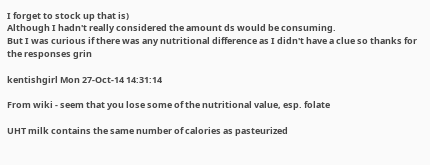I forget to stock up that is)
Although I hadn't really considered the amount ds would be consuming.
But I was curious if there was any nutritional difference as I didn't have a clue so thanks for the responses grin

kentishgirl Mon 27-Oct-14 14:31:14

From wiki - seem that you lose some of the nutritional value, esp. folate

UHT milk contains the same number of calories as pasteurized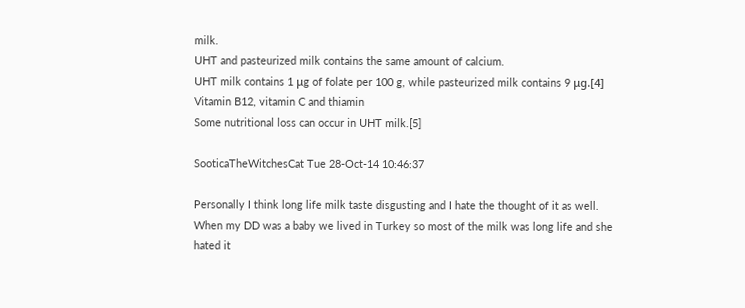milk.
UHT and pasteurized milk contains the same amount of calcium.
UHT milk contains 1 μg of folate per 100 g, while pasteurized milk contains 9 μg.[4]
Vitamin B12, vitamin C and thiamin
Some nutritional loss can occur in UHT milk.[5]

SooticaTheWitchesCat Tue 28-Oct-14 10:46:37

Personally I think long life milk taste disgusting and I hate the thought of it as well. When my DD was a baby we lived in Turkey so most of the milk was long life and she hated it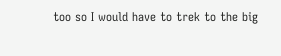too so I would have to trek to the big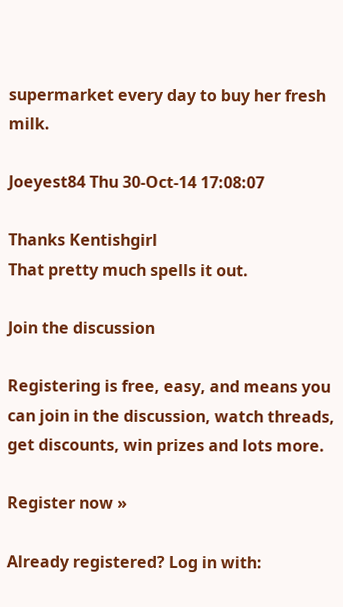supermarket every day to buy her fresh milk.

Joeyest84 Thu 30-Oct-14 17:08:07

Thanks Kentishgirl
That pretty much spells it out.

Join the discussion

Registering is free, easy, and means you can join in the discussion, watch threads, get discounts, win prizes and lots more.

Register now »

Already registered? Log in with: